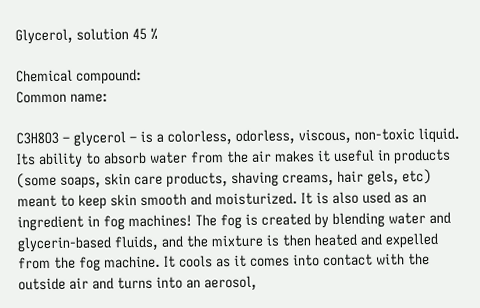Glycerol, solution 45 %

Chemical compound:
Common name:

C3H8O3 – glycerol – is a colorless, odorless, viscous, non-toxic liquid. Its ability to absorb water from the air makes it useful in products (some soaps, skin care products, shaving creams, hair gels, etc) meant to keep skin smooth and moisturized. It is also used as an ingredient in fog machines! The fog is created by blending water and glycerin-based fluids, and the mixture is then heated and expelled from the fog machine. It cools as it comes into contact with the outside air and turns into an aerosol,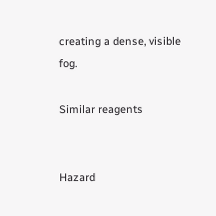creating a dense, visible fog.

Similar reagents


Hazard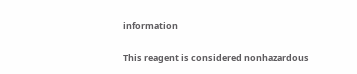information

This reagent is considered nonhazardous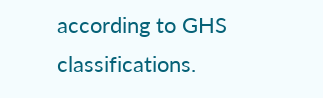according to GHS classifications.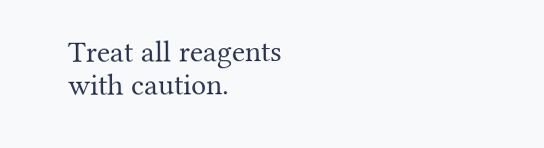Treat all reagents with caution.